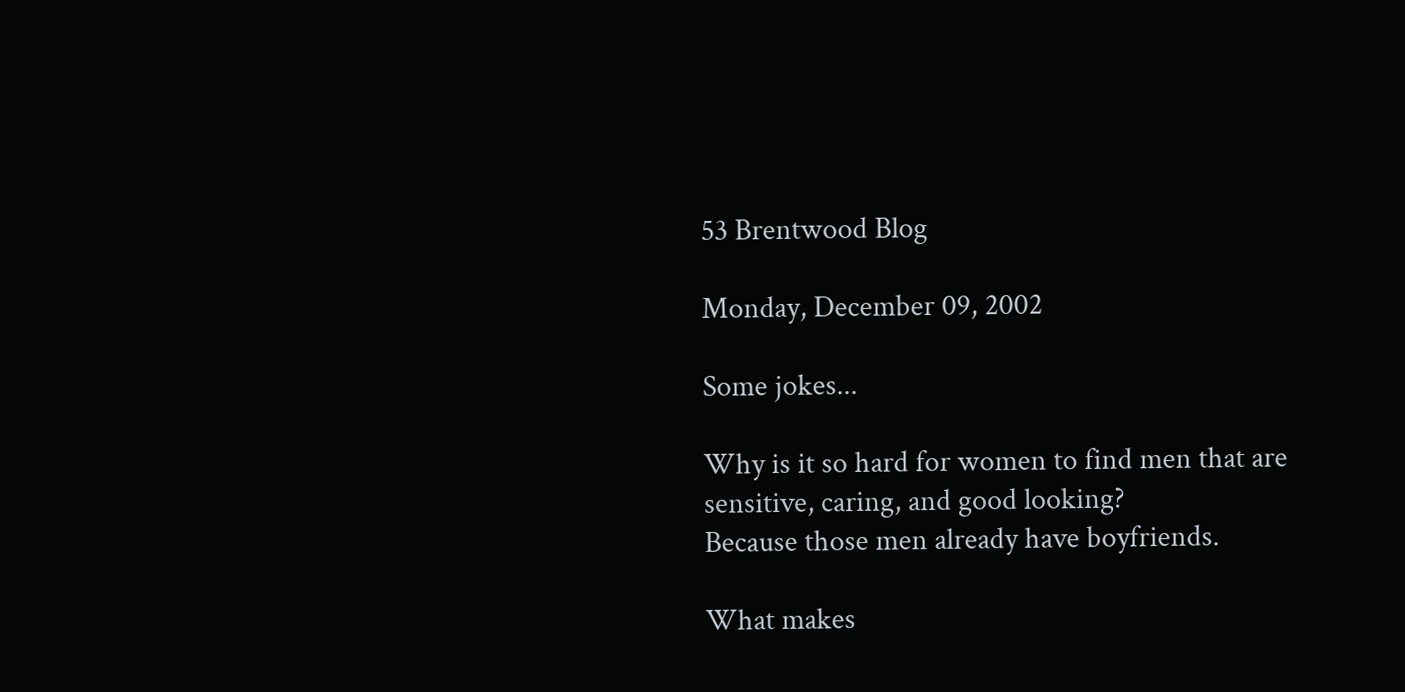53 Brentwood Blog

Monday, December 09, 2002

Some jokes...

Why is it so hard for women to find men that are
sensitive, caring, and good looking?
Because those men already have boyfriends.

What makes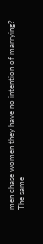men chase women they have no intention of marrying?
The same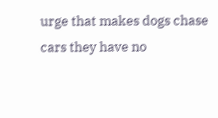urge that makes dogs chase cars they have no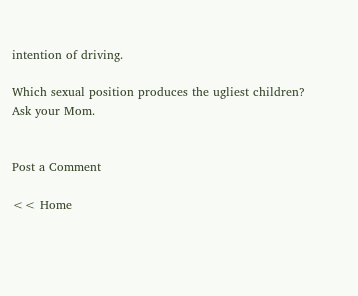intention of driving.

Which sexual position produces the ugliest children?
Ask your Mom.


Post a Comment

<< Home